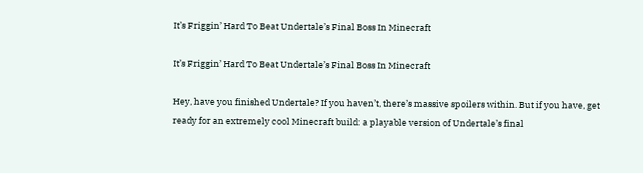It’s Friggin’ Hard To Beat Undertale’s Final Boss In Minecraft

It’s Friggin’ Hard To Beat Undertale’s Final Boss In Minecraft

Hey, have you finished Undertale? If you haven’t, there’s massive spoilers within. But if you have, get ready for an extremely cool Minecraft build: a playable version of Undertale’s final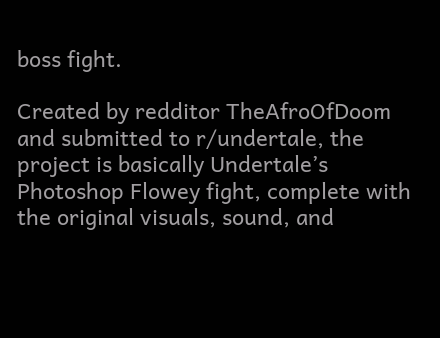boss fight.

Created by redditor TheAfroOfDoom and submitted to r/undertale, the project is basically Undertale’s Photoshop Flowey fight, complete with the original visuals, sound, and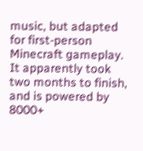music, but adapted for first-person Minecraft gameplay. It apparently took two months to finish, and is powered by 8000+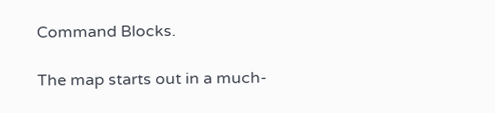Command Blocks.

The map starts out in a much-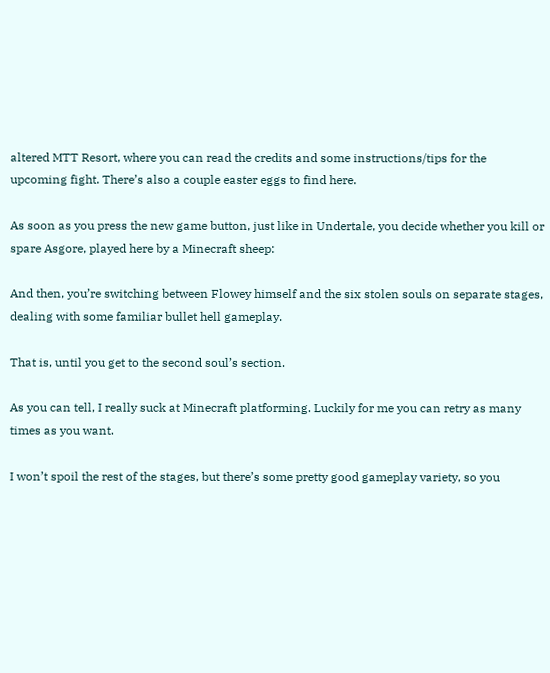altered MTT Resort, where you can read the credits and some instructions/tips for the upcoming fight. There’s also a couple easter eggs to find here.

As soon as you press the new game button, just like in Undertale, you decide whether you kill or spare Asgore, played here by a Minecraft sheep:

And then, you’re switching between Flowey himself and the six stolen souls on separate stages, dealing with some familiar bullet hell gameplay.

That is, until you get to the second soul’s section.

As you can tell, I really suck at Minecraft platforming. Luckily for me you can retry as many times as you want.

I won’t spoil the rest of the stages, but there’s some pretty good gameplay variety, so you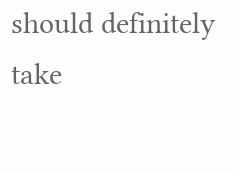should definitely take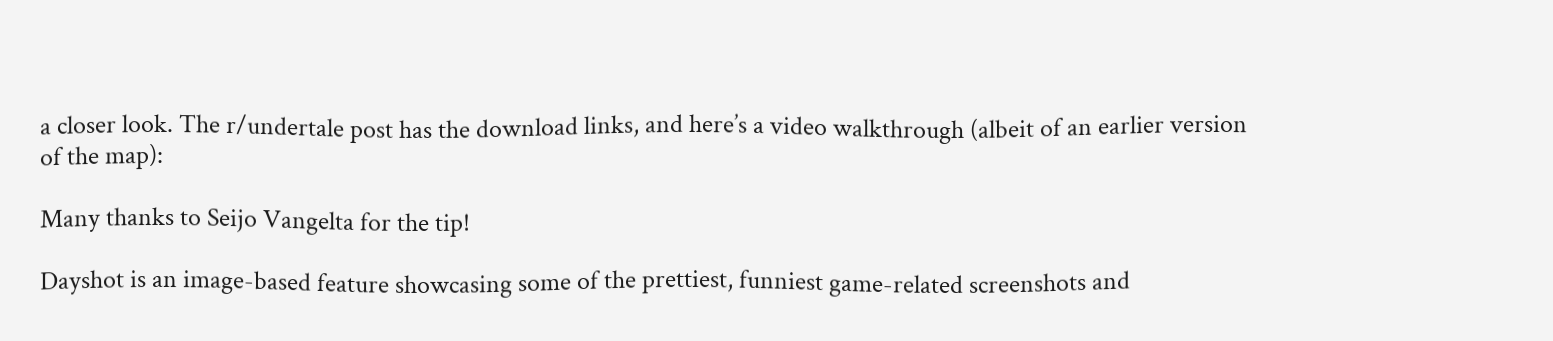a closer look. The r/undertale post has the download links, and here’s a video walkthrough (albeit of an earlier version of the map):

Many thanks to Seijo Vangelta for the tip!

Dayshot is an image-based feature showcasing some of the prettiest, funniest game-related screenshots and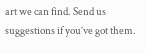art we can find. Send us suggestions if you’ve got them.